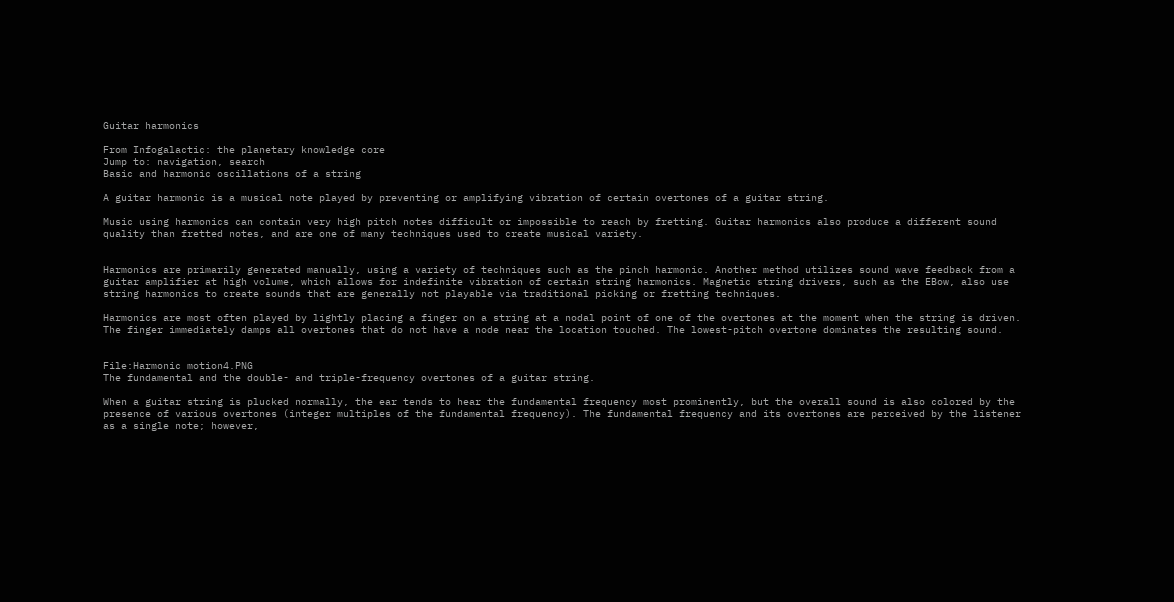Guitar harmonics

From Infogalactic: the planetary knowledge core
Jump to: navigation, search
Basic and harmonic oscillations of a string

A guitar harmonic is a musical note played by preventing or amplifying vibration of certain overtones of a guitar string.

Music using harmonics can contain very high pitch notes difficult or impossible to reach by fretting. Guitar harmonics also produce a different sound quality than fretted notes, and are one of many techniques used to create musical variety.


Harmonics are primarily generated manually, using a variety of techniques such as the pinch harmonic. Another method utilizes sound wave feedback from a guitar amplifier at high volume, which allows for indefinite vibration of certain string harmonics. Magnetic string drivers, such as the EBow, also use string harmonics to create sounds that are generally not playable via traditional picking or fretting techniques.

Harmonics are most often played by lightly placing a finger on a string at a nodal point of one of the overtones at the moment when the string is driven. The finger immediately damps all overtones that do not have a node near the location touched. The lowest-pitch overtone dominates the resulting sound.


File:Harmonic motion4.PNG
The fundamental and the double- and triple-frequency overtones of a guitar string.

When a guitar string is plucked normally, the ear tends to hear the fundamental frequency most prominently, but the overall sound is also colored by the presence of various overtones (integer multiples of the fundamental frequency). The fundamental frequency and its overtones are perceived by the listener as a single note; however,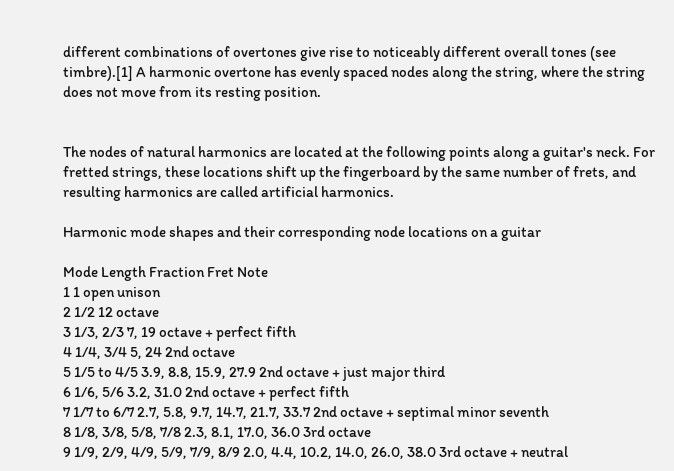different combinations of overtones give rise to noticeably different overall tones (see timbre).[1] A harmonic overtone has evenly spaced nodes along the string, where the string does not move from its resting position.


The nodes of natural harmonics are located at the following points along a guitar's neck. For fretted strings, these locations shift up the fingerboard by the same number of frets, and resulting harmonics are called artificial harmonics.

Harmonic mode shapes and their corresponding node locations on a guitar

Mode Length Fraction Fret Note
1 1 open unison
2 1/2 12 octave
3 1/3, 2/3 7, 19 octave + perfect fifth
4 1/4, 3/4 5, 24 2nd octave
5 1/5 to 4/5 3.9, 8.8, 15.9, 27.9 2nd octave + just major third
6 1/6, 5/6 3.2, 31.0 2nd octave + perfect fifth
7 1/7 to 6/7 2.7, 5.8, 9.7, 14.7, 21.7, 33.7 2nd octave + septimal minor seventh
8 1/8, 3/8, 5/8, 7/8 2.3, 8.1, 17.0, 36.0 3rd octave
9 1/9, 2/9, 4/9, 5/9, 7/9, 8/9 2.0, 4.4, 10.2, 14.0, 26.0, 38.0 3rd octave + neutral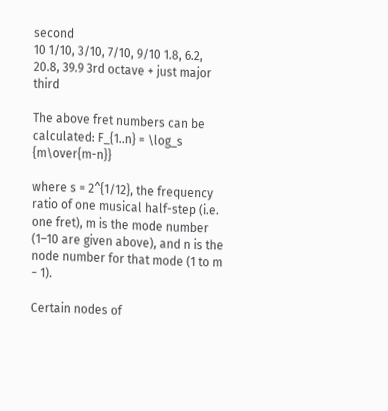second
10 1/10, 3/10, 7/10, 9/10 1.8, 6.2, 20.8, 39.9 3rd octave + just major third

The above fret numbers can be calculated: F_{1..n} = \log_s {m\over{m-n}}

where s = 2^{1/12}, the frequency ratio of one musical half-step (i.e. one fret), m is the mode number (1–10 are given above), and n is the node number for that mode (1 to m − 1).

Certain nodes of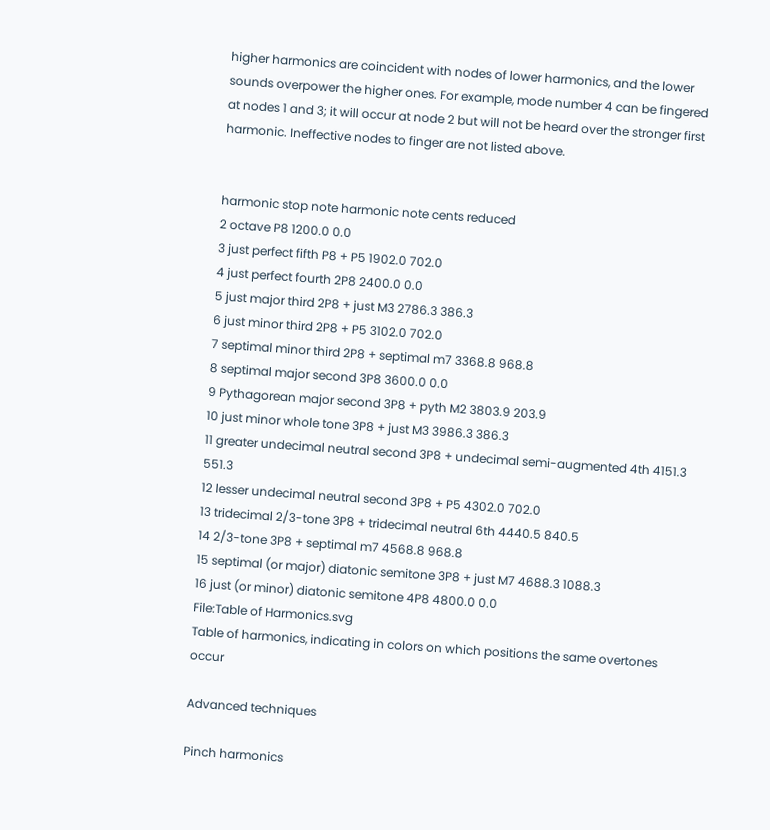higher harmonics are coincident with nodes of lower harmonics, and the lower sounds overpower the higher ones. For example, mode number 4 can be fingered at nodes 1 and 3; it will occur at node 2 but will not be heard over the stronger first harmonic. Ineffective nodes to finger are not listed above.


harmonic stop note harmonic note cents reduced
2 octave P8 1200.0 0.0
3 just perfect fifth P8 + P5 1902.0 702.0
4 just perfect fourth 2P8 2400.0 0.0
5 just major third 2P8 + just M3 2786.3 386.3
6 just minor third 2P8 + P5 3102.0 702.0
7 septimal minor third 2P8 + septimal m7 3368.8 968.8
8 septimal major second 3P8 3600.0 0.0
9 Pythagorean major second 3P8 + pyth M2 3803.9 203.9
10 just minor whole tone 3P8 + just M3 3986.3 386.3
11 greater undecimal neutral second 3P8 + undecimal semi-augmented 4th 4151.3 551.3
12 lesser undecimal neutral second 3P8 + P5 4302.0 702.0
13 tridecimal 2/3-tone 3P8 + tridecimal neutral 6th 4440.5 840.5
14 2/3-tone 3P8 + septimal m7 4568.8 968.8
15 septimal (or major) diatonic semitone 3P8 + just M7 4688.3 1088.3
16 just (or minor) diatonic semitone 4P8 4800.0 0.0
File:Table of Harmonics.svg
Table of harmonics, indicating in colors on which positions the same overtones occur

Advanced techniques

Pinch harmonics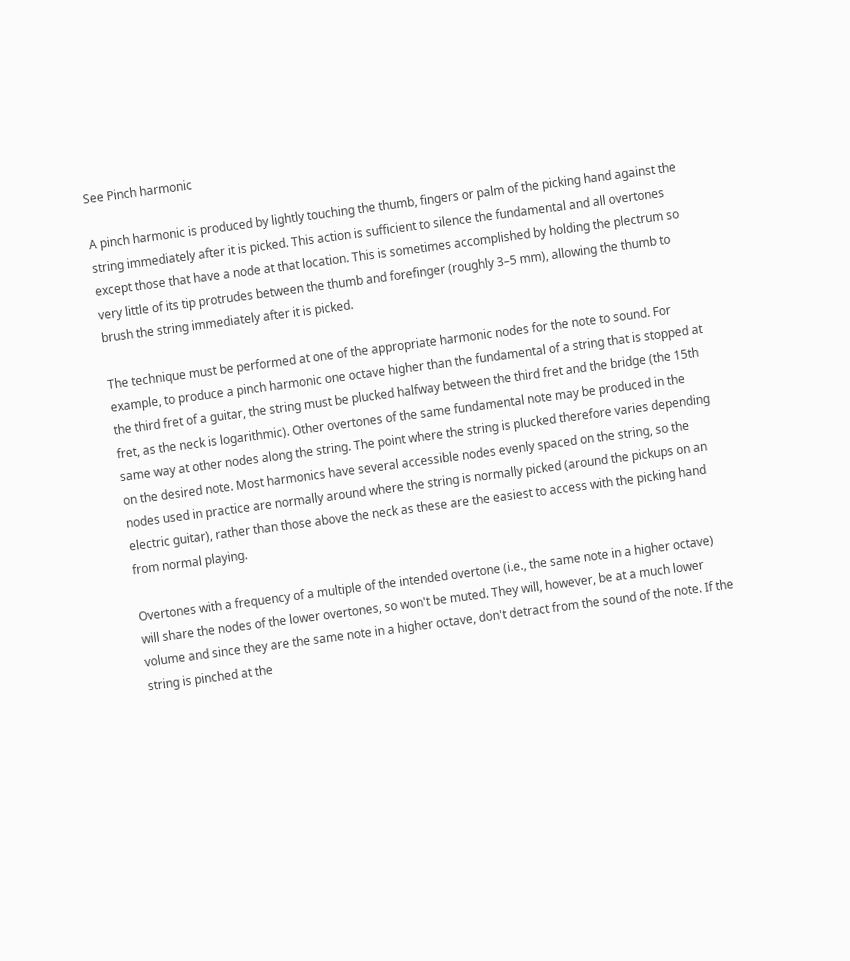See Pinch harmonic

A pinch harmonic is produced by lightly touching the thumb, fingers or palm of the picking hand against the string immediately after it is picked. This action is sufficient to silence the fundamental and all overtones except those that have a node at that location. This is sometimes accomplished by holding the plectrum so very little of its tip protrudes between the thumb and forefinger (roughly 3–5 mm), allowing the thumb to brush the string immediately after it is picked.

The technique must be performed at one of the appropriate harmonic nodes for the note to sound. For example, to produce a pinch harmonic one octave higher than the fundamental of a string that is stopped at the third fret of a guitar, the string must be plucked halfway between the third fret and the bridge (the 15th fret, as the neck is logarithmic). Other overtones of the same fundamental note may be produced in the same way at other nodes along the string. The point where the string is plucked therefore varies depending on the desired note. Most harmonics have several accessible nodes evenly spaced on the string, so the nodes used in practice are normally around where the string is normally picked (around the pickups on an electric guitar), rather than those above the neck as these are the easiest to access with the picking hand from normal playing.

Overtones with a frequency of a multiple of the intended overtone (i.e., the same note in a higher octave) will share the nodes of the lower overtones, so won't be muted. They will, however, be at a much lower volume and since they are the same note in a higher octave, don't detract from the sound of the note. If the string is pinched at the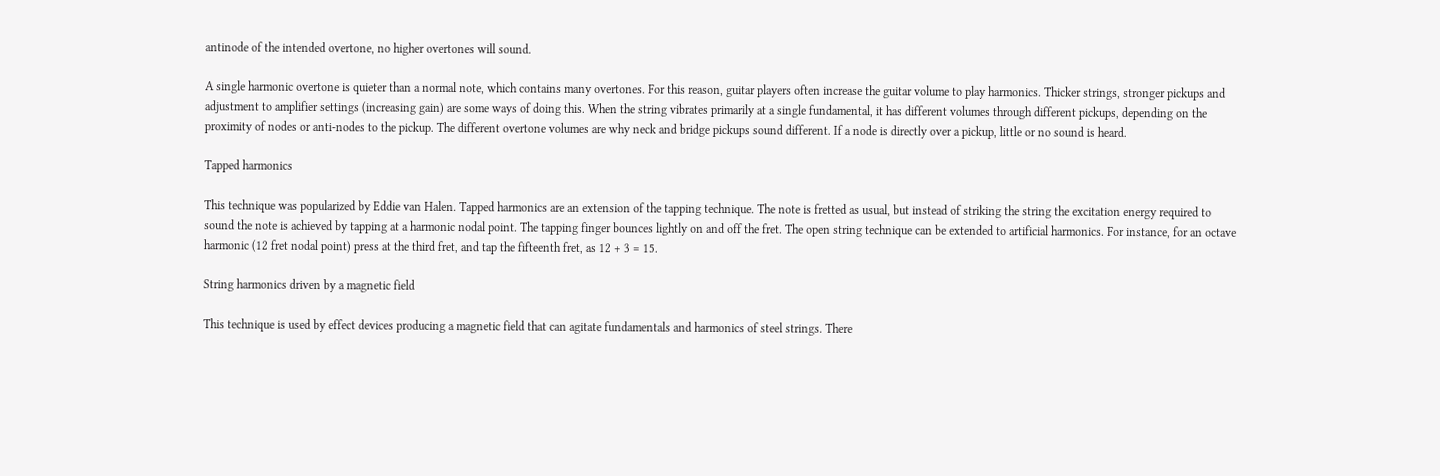antinode of the intended overtone, no higher overtones will sound.

A single harmonic overtone is quieter than a normal note, which contains many overtones. For this reason, guitar players often increase the guitar volume to play harmonics. Thicker strings, stronger pickups and adjustment to amplifier settings (increasing gain) are some ways of doing this. When the string vibrates primarily at a single fundamental, it has different volumes through different pickups, depending on the proximity of nodes or anti-nodes to the pickup. The different overtone volumes are why neck and bridge pickups sound different. If a node is directly over a pickup, little or no sound is heard.

Tapped harmonics

This technique was popularized by Eddie van Halen. Tapped harmonics are an extension of the tapping technique. The note is fretted as usual, but instead of striking the string the excitation energy required to sound the note is achieved by tapping at a harmonic nodal point. The tapping finger bounces lightly on and off the fret. The open string technique can be extended to artificial harmonics. For instance, for an octave harmonic (12 fret nodal point) press at the third fret, and tap the fifteenth fret, as 12 + 3 = 15.

String harmonics driven by a magnetic field

This technique is used by effect devices producing a magnetic field that can agitate fundamentals and harmonics of steel strings. There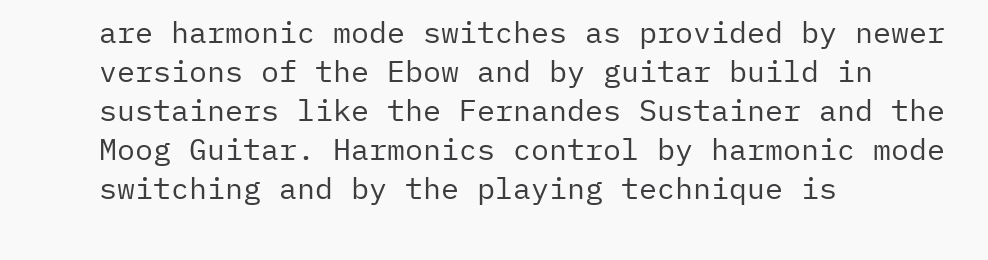are harmonic mode switches as provided by newer versions of the Ebow and by guitar build in sustainers like the Fernandes Sustainer and the Moog Guitar. Harmonics control by harmonic mode switching and by the playing technique is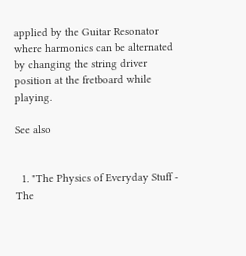applied by the Guitar Resonator where harmonics can be alternated by changing the string driver position at the fretboard while playing.

See also


  1. "The Physics of Everyday Stuff - The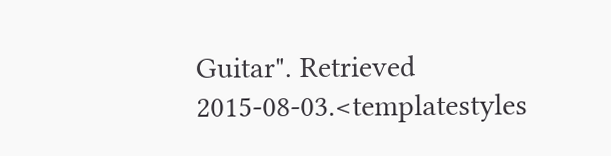Guitar". Retrieved 2015-08-03.<templatestyles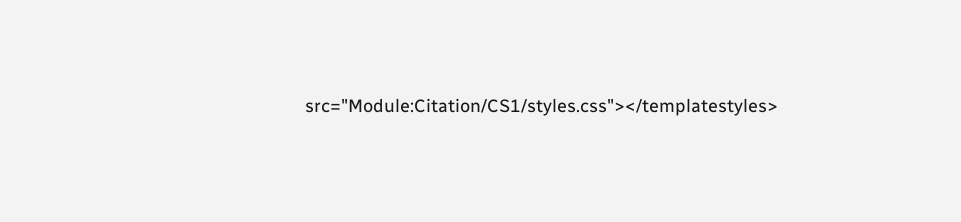src="Module:Citation/CS1/styles.css"></templatestyles>